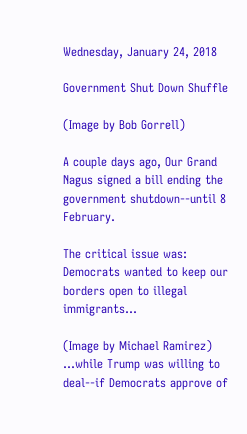Wednesday, January 24, 2018

Government Shut Down Shuffle

(Image by Bob Gorrell)

A couple days ago, Our Grand Nagus signed a bill ending the government shutdown--until 8 February.

The critical issue was:  Democrats wanted to keep our borders open to illegal immigrants...

(Image by Michael Ramirez)
...while Trump was willing to deal--if Democrats approve of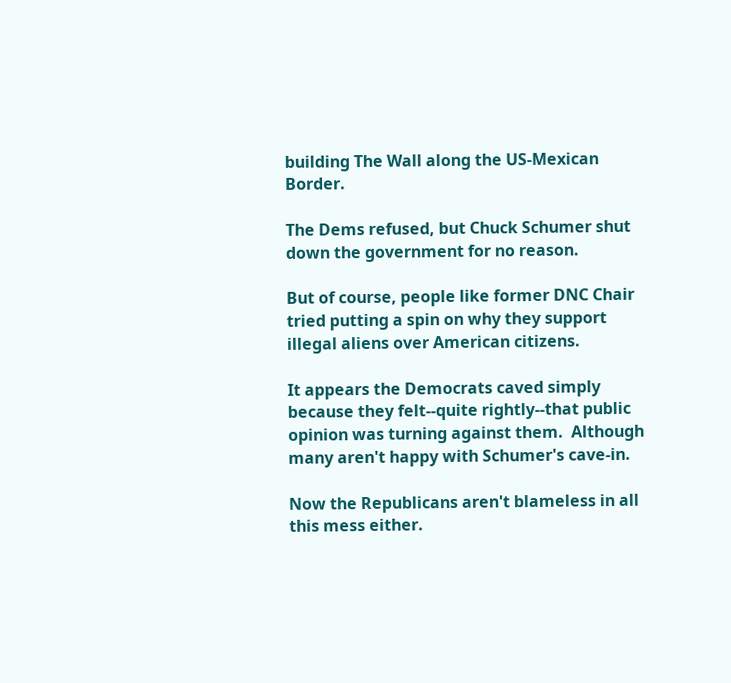building The Wall along the US-Mexican Border.

The Dems refused, but Chuck Schumer shut down the government for no reason.

But of course, people like former DNC Chair tried putting a spin on why they support illegal aliens over American citizens.

It appears the Democrats caved simply because they felt--quite rightly--that public opinion was turning against them.  Although many aren't happy with Schumer's cave-in.

Now the Republicans aren't blameless in all this mess either.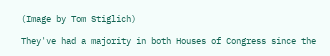(Image by Tom Stiglich)

They've had a majority in both Houses of Congress since the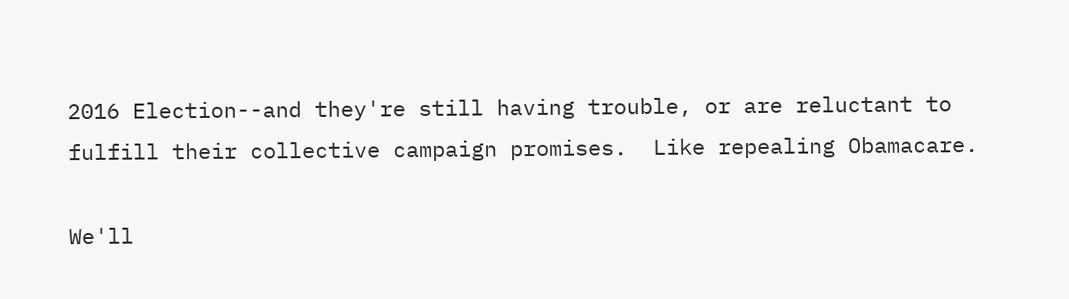2016 Election--and they're still having trouble, or are reluctant to fulfill their collective campaign promises.  Like repealing Obamacare.

We'll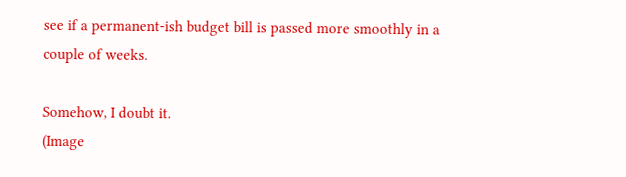see if a permanent-ish budget bill is passed more smoothly in a couple of weeks.

Somehow, I doubt it.
(Image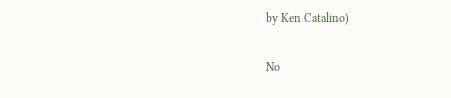by Ken Catalino)

No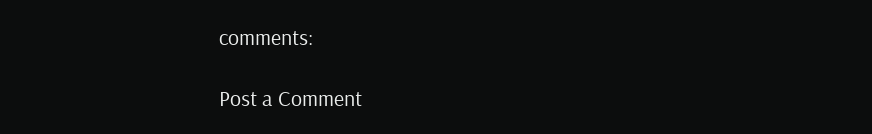comments:

Post a Comment